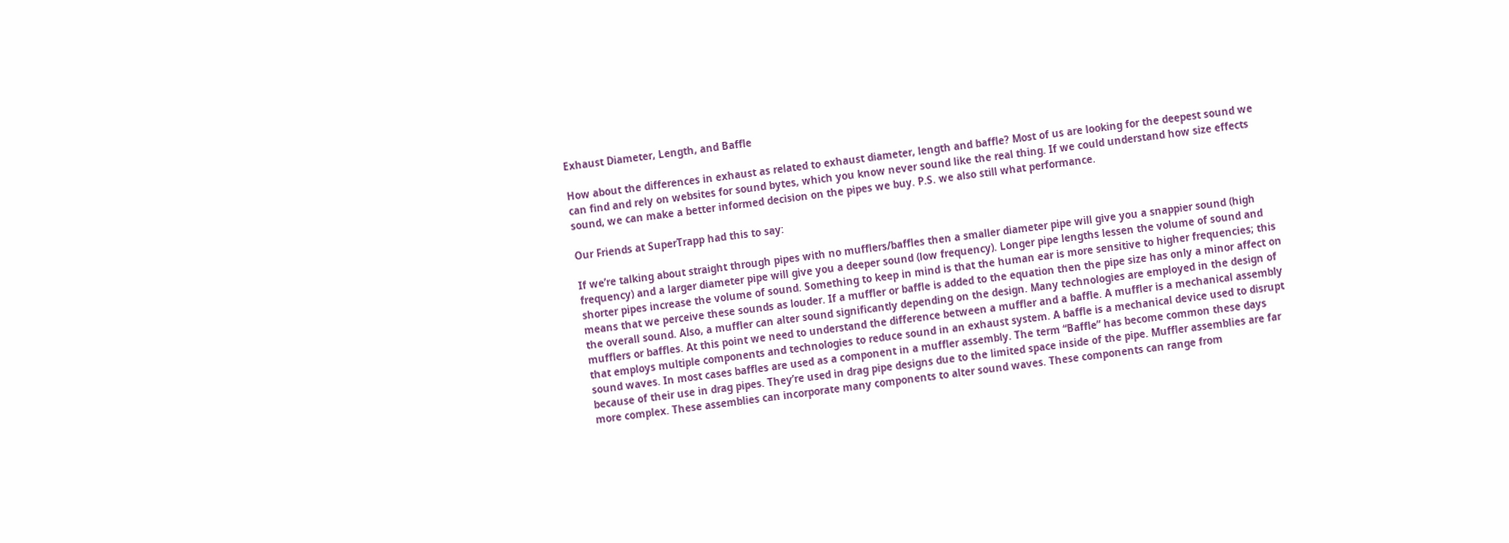Exhaust Diameter, Length, and Baffle

How about the differences in exhaust as related to exhaust diameter, length and baffle? Most of us are looking for the deepest sound we can find and rely on websites for sound bytes, which you know never sound like the real thing. If we could understand how size effects sound, we can make a better informed decision on the pipes we buy. P.S. we also still what performance.

Our Friends at SuperTrapp had this to say:

If we’re talking about straight through pipes with no mufflers/baffles then a smaller diameter pipe will give you a snappier sound (high frequency) and a larger diameter pipe will give you a deeper sound (low frequency). Longer pipe lengths lessen the volume of sound and shorter pipes increase the volume of sound. Something to keep in mind is that the human ear is more sensitive to higher frequencies; this means that we perceive these sounds as louder. If a muffler or baffle is added to the equation then the pipe size has only a minor affect on the overall sound. Also, a muffler can alter sound significantly depending on the design. Many technologies are employed in the design of mufflers or baffles. At this point we need to understand the difference between a muffler and a baffle. A muffler is a mechanical assembly that employs multiple components and technologies to reduce sound in an exhaust system. A baffle is a mechanical device used to disrupt sound waves. In most cases baffles are used as a component in a muffler assembly. The term “Baffle” has become common these days because of their use in drag pipes. They’re used in drag pipe designs due to the limited space inside of the pipe. Muffler assemblies are far more complex. These assemblies can incorporate many components to alter sound waves. These components can range from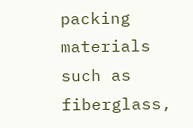packing materials such as fiberglass,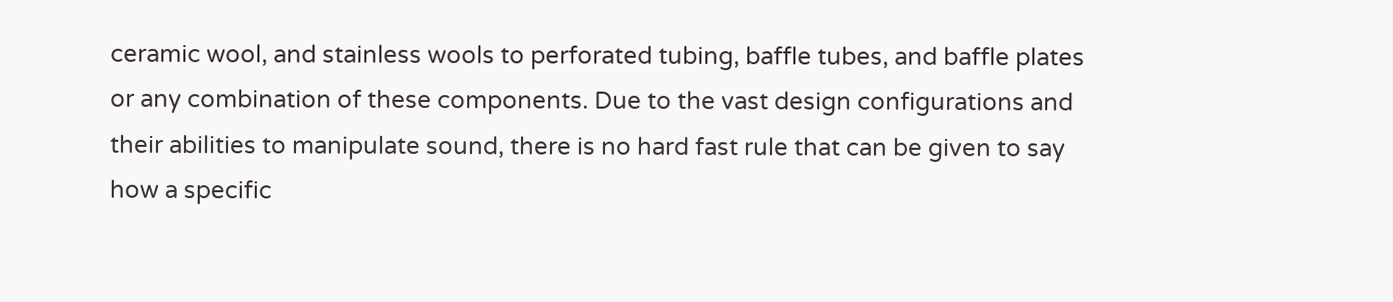ceramic wool, and stainless wools to perforated tubing, baffle tubes, and baffle plates or any combination of these components. Due to the vast design configurations and their abilities to manipulate sound, there is no hard fast rule that can be given to say how a specific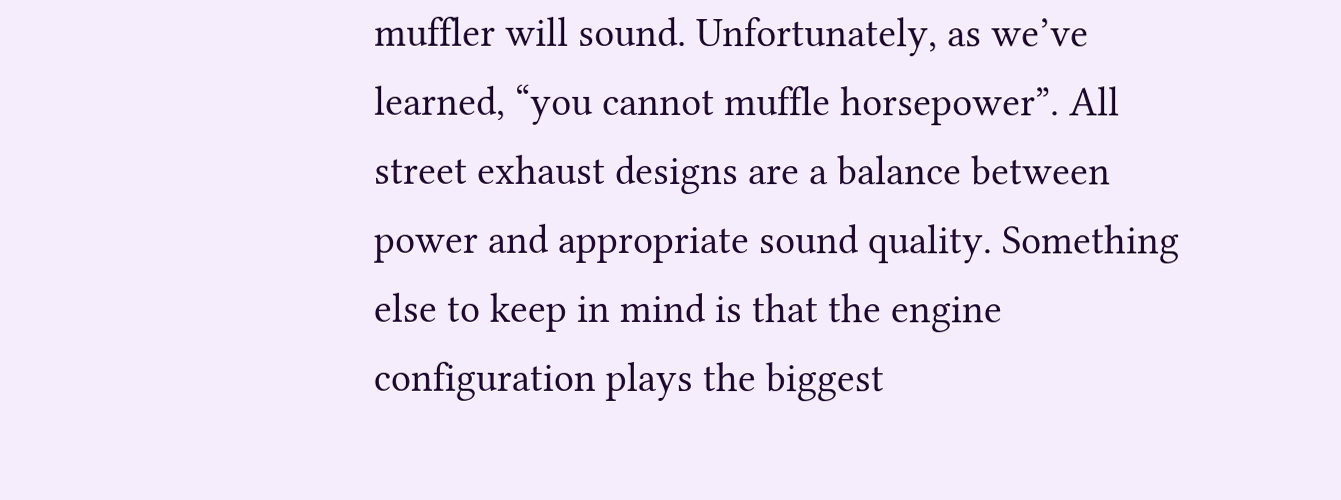muffler will sound. Unfortunately, as we’ve learned, “you cannot muffle horsepower”. All street exhaust designs are a balance between power and appropriate sound quality. Something else to keep in mind is that the engine configuration plays the biggest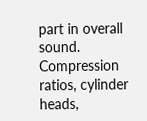part in overall sound. Compression ratios, cylinder heads,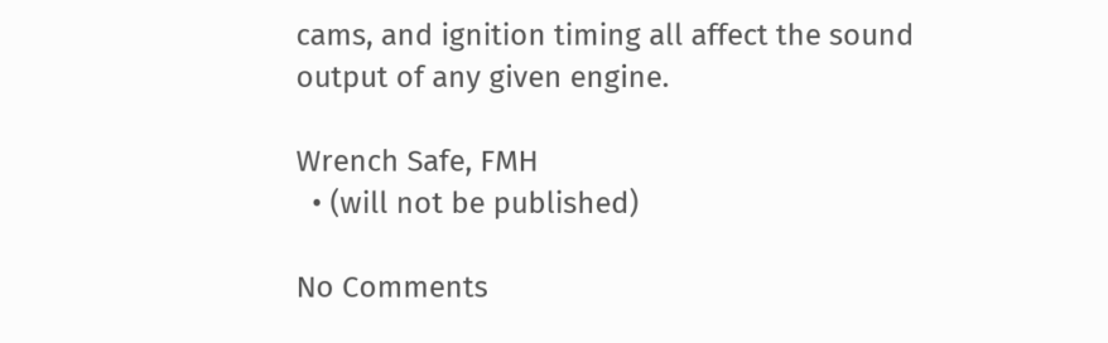cams, and ignition timing all affect the sound output of any given engine.

Wrench Safe, FMH
  • (will not be published)

No Comments